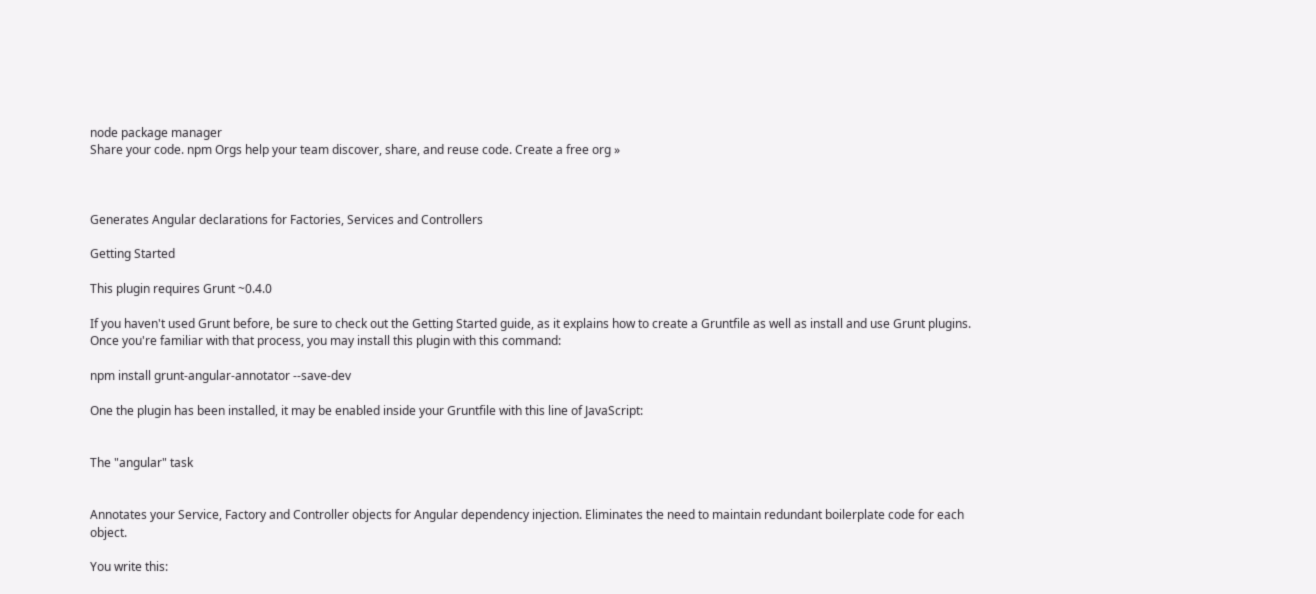node package manager
Share your code. npm Orgs help your team discover, share, and reuse code. Create a free org »



Generates Angular declarations for Factories, Services and Controllers

Getting Started

This plugin requires Grunt ~0.4.0

If you haven't used Grunt before, be sure to check out the Getting Started guide, as it explains how to create a Gruntfile as well as install and use Grunt plugins. Once you're familiar with that process, you may install this plugin with this command:

npm install grunt-angular-annotator --save-dev

One the plugin has been installed, it may be enabled inside your Gruntfile with this line of JavaScript:


The "angular" task


Annotates your Service, Factory and Controller objects for Angular dependency injection. Eliminates the need to maintain redundant boilerplate code for each object.

You write this: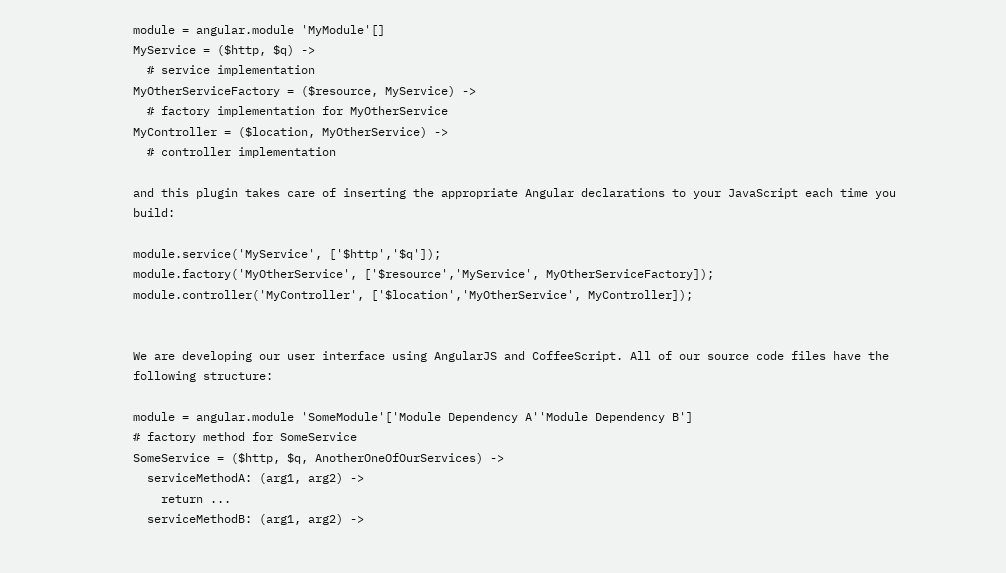module = angular.module 'MyModule'[]
MyService = ($http, $q) ->
  # service implementation
MyOtherServiceFactory = ($resource, MyService) ->
  # factory implementation for MyOtherService
MyController = ($location, MyOtherService) ->
  # controller implementation

and this plugin takes care of inserting the appropriate Angular declarations to your JavaScript each time you build:

module.service('MyService', ['$http','$q']);
module.factory('MyOtherService', ['$resource','MyService', MyOtherServiceFactory]);
module.controller('MyController', ['$location','MyOtherService', MyController]);


We are developing our user interface using AngularJS and CoffeeScript. All of our source code files have the following structure:

module = angular.module 'SomeModule'['Module Dependency A''Module Dependency B']
# factory method for SomeService
SomeService = ($http, $q, AnotherOneOfOurServices) ->
  serviceMethodA: (arg1, arg2) ->
    return ...
  serviceMethodB: (arg1, arg2) ->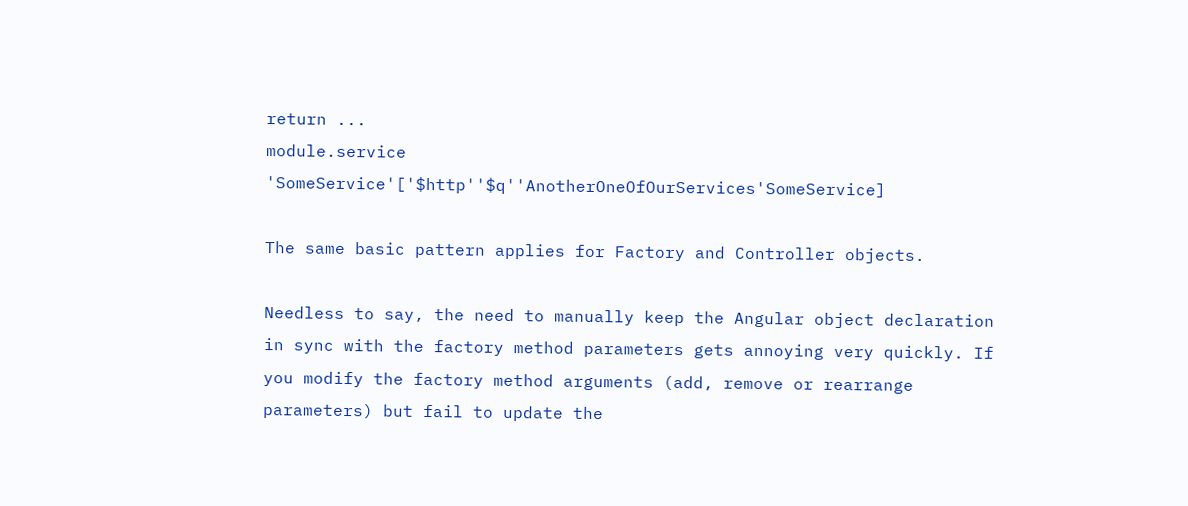return ...
module.service 'SomeService'['$http''$q''AnotherOneOfOurServices'SomeService]

The same basic pattern applies for Factory and Controller objects.

Needless to say, the need to manually keep the Angular object declaration in sync with the factory method parameters gets annoying very quickly. If you modify the factory method arguments (add, remove or rearrange parameters) but fail to update the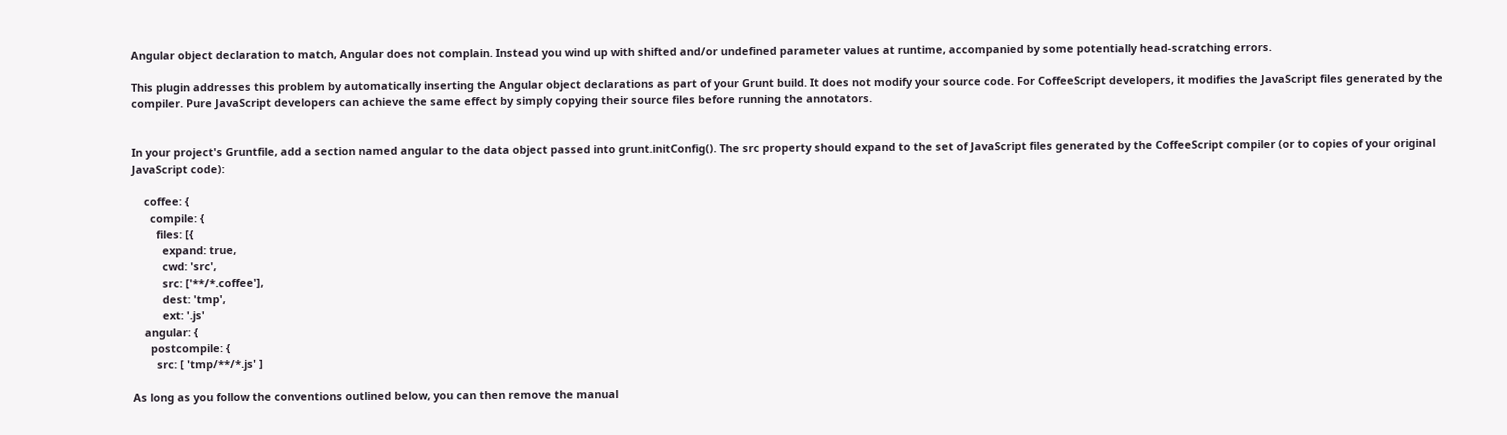Angular object declaration to match, Angular does not complain. Instead you wind up with shifted and/or undefined parameter values at runtime, accompanied by some potentially head-scratching errors.

This plugin addresses this problem by automatically inserting the Angular object declarations as part of your Grunt build. It does not modify your source code. For CoffeeScript developers, it modifies the JavaScript files generated by the compiler. Pure JavaScript developers can achieve the same effect by simply copying their source files before running the annotators.


In your project's Gruntfile, add a section named angular to the data object passed into grunt.initConfig(). The src property should expand to the set of JavaScript files generated by the CoffeeScript compiler (or to copies of your original JavaScript code):

    coffee: {
      compile: {
        files: [{
          expand: true,
          cwd: 'src',
          src: ['**/*.coffee'],
          dest: 'tmp',
          ext: '.js'
    angular: {
      postcompile: {
        src: [ 'tmp/**/*.js' ]

As long as you follow the conventions outlined below, you can then remove the manual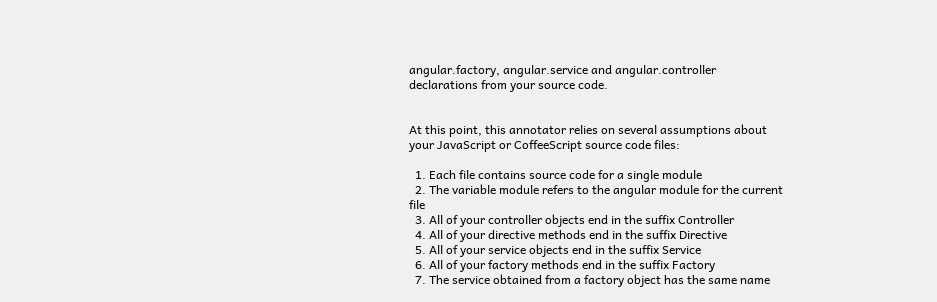angular.factory, angular.service and angular.controller declarations from your source code.


At this point, this annotator relies on several assumptions about your JavaScript or CoffeeScript source code files:

  1. Each file contains source code for a single module
  2. The variable module refers to the angular module for the current file
  3. All of your controller objects end in the suffix Controller
  4. All of your directive methods end in the suffix Directive
  5. All of your service objects end in the suffix Service
  6. All of your factory methods end in the suffix Factory
  7. The service obtained from a factory object has the same name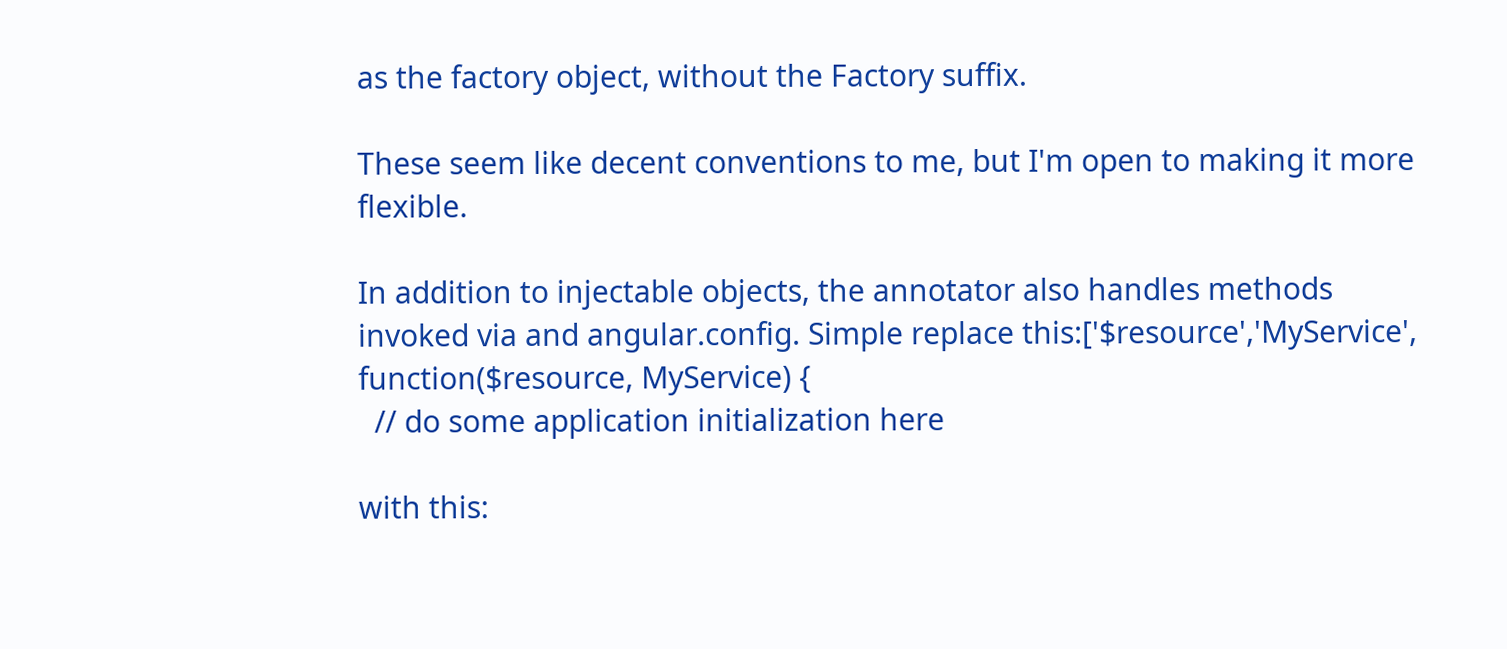as the factory object, without the Factory suffix.

These seem like decent conventions to me, but I'm open to making it more flexible.

In addition to injectable objects, the annotator also handles methods invoked via and angular.config. Simple replace this:['$resource','MyService', function($resource, MyService) {
  // do some application initialization here

with this: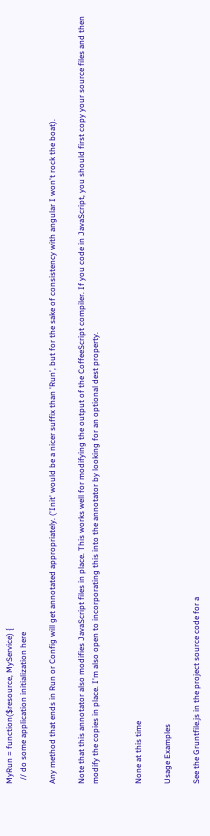MyRun = function($resource, MyService) {
  // do some application initialization here

Any method that ends in Run or Config will get annotated appropriately. ('Init' would be a nicer suffix than 'Run', but for the sake of consistency with angular I won't rock the boat).

Note that this annotator also modifies JavaScript files in place. This works well for modifying the output of the CoffeeScript compiler. If you code in JavaScript, you should first copy your source files and then modify the copies in place. I'm also open to incorporating this into the annotator by looking for an optional dest property.


None at this time

Usage Examples

See the Gruntfile.js in the project source code for a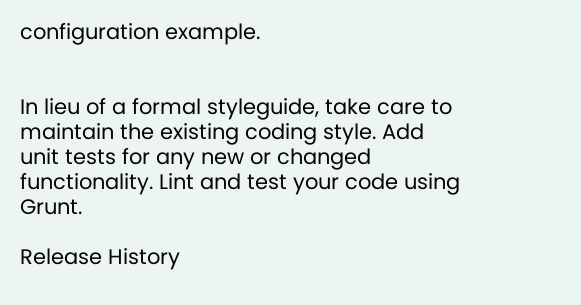configuration example.


In lieu of a formal styleguide, take care to maintain the existing coding style. Add unit tests for any new or changed functionality. Lint and test your code using Grunt.

Release History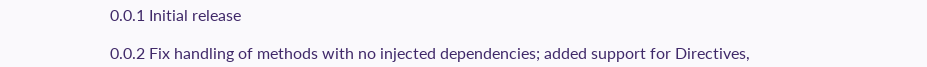0.0.1 Initial release

0.0.2 Fix handling of methods with no injected dependencies; added support for Directives,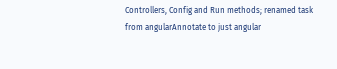Controllers, Config and Run methods; renamed task from angularAnnotate to just angular